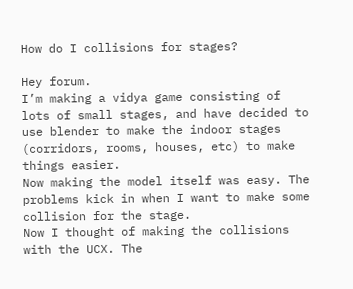How do I collisions for stages?

Hey forum.
I’m making a vidya game consisting of lots of small stages, and have decided to use blender to make the indoor stages (corridors, rooms, houses, etc) to make things easier.
Now making the model itself was easy. The problems kick in when I want to make some collision for the stage.
Now I thought of making the collisions with the UCX. The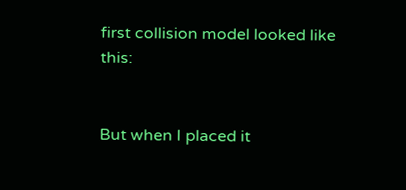first collision model looked like this:


But when I placed it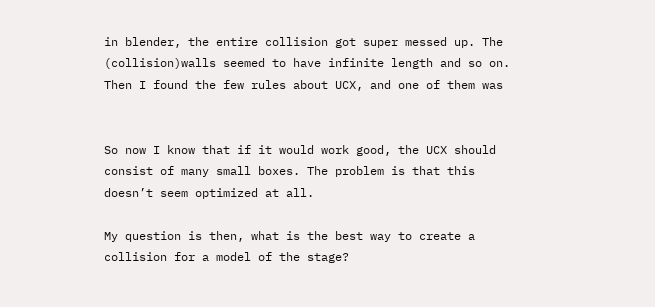in blender, the entire collision got super messed up. The (collision)walls seemed to have infinite length and so on.
Then I found the few rules about UCX, and one of them was


So now I know that if it would work good, the UCX should consist of many small boxes. The problem is that this doesn’t seem optimized at all.

My question is then, what is the best way to create a collision for a model of the stage?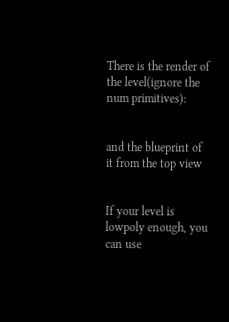There is the render of the level(ignore the num primitives):


and the blueprint of it from the top view


If your level is lowpoly enough, you can use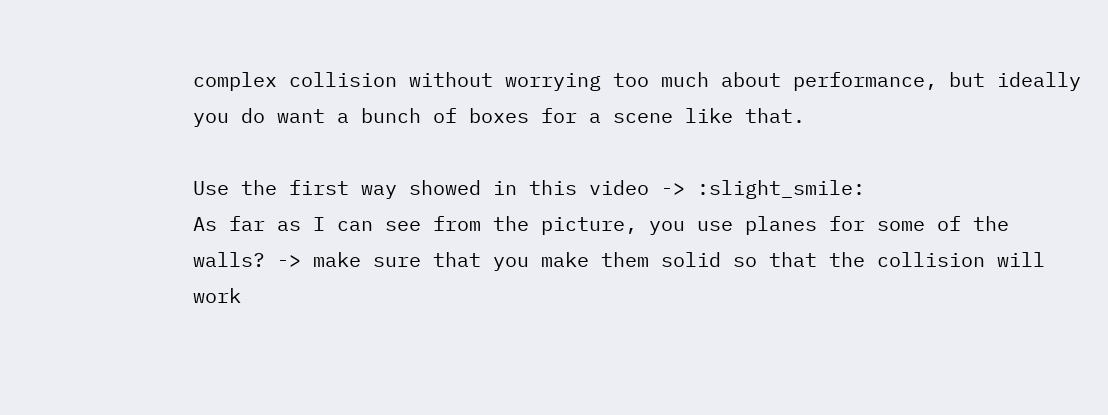complex collision without worrying too much about performance, but ideally you do want a bunch of boxes for a scene like that.

Use the first way showed in this video -> :slight_smile:
As far as I can see from the picture, you use planes for some of the walls? -> make sure that you make them solid so that the collision will work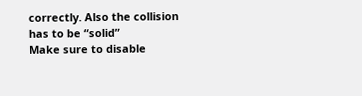correctly. Also the collision has to be “solid”
Make sure to disable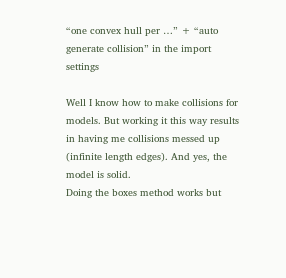“one convex hull per …” + “auto generate collision” in the import settings

Well I know how to make collisions for models. But working it this way results in having me collisions messed up (infinite length edges). And yes, the model is solid.
Doing the boxes method works but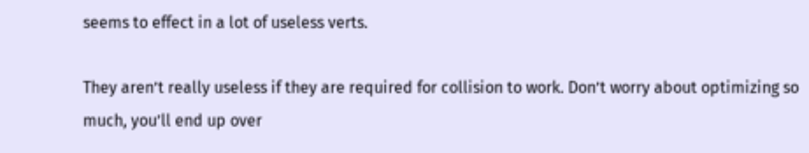seems to effect in a lot of useless verts.

They aren’t really useless if they are required for collision to work. Don’t worry about optimizing so much, you’ll end up over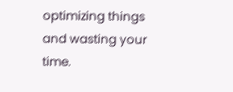optimizing things and wasting your time.